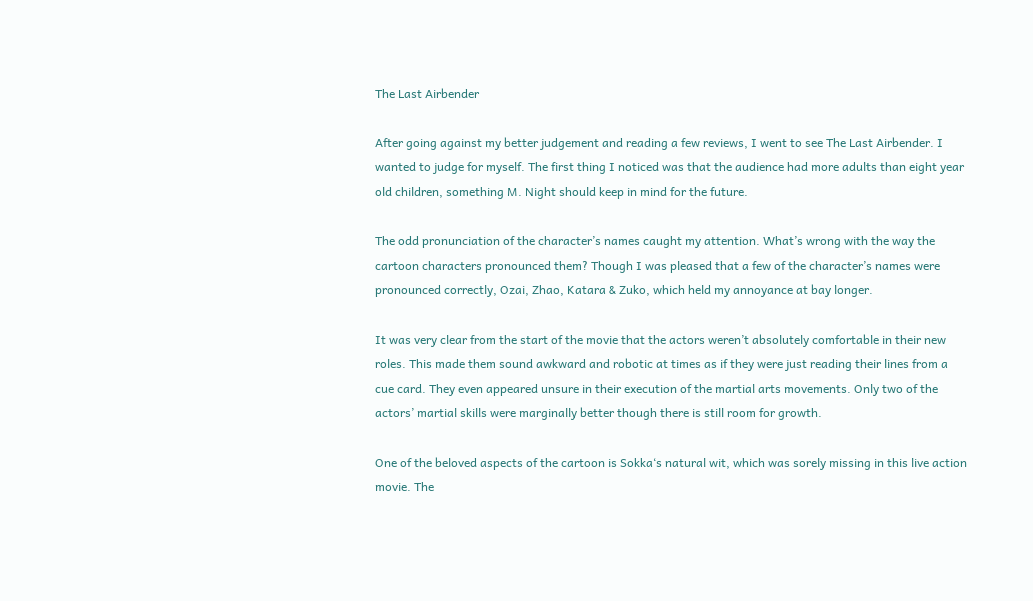The Last Airbender

After going against my better judgement and reading a few reviews, I went to see The Last Airbender. I wanted to judge for myself. The first thing I noticed was that the audience had more adults than eight year old children, something M. Night should keep in mind for the future.

The odd pronunciation of the character’s names caught my attention. What’s wrong with the way the cartoon characters pronounced them? Though I was pleased that a few of the character’s names were pronounced correctly, Ozai, Zhao, Katara & Zuko, which held my annoyance at bay longer.

It was very clear from the start of the movie that the actors weren’t absolutely comfortable in their new roles. This made them sound awkward and robotic at times as if they were just reading their lines from a cue card. They even appeared unsure in their execution of the martial arts movements. Only two of the actors’ martial skills were marginally better though there is still room for growth.

One of the beloved aspects of the cartoon is Sokka‘s natural wit, which was sorely missing in this live action movie. The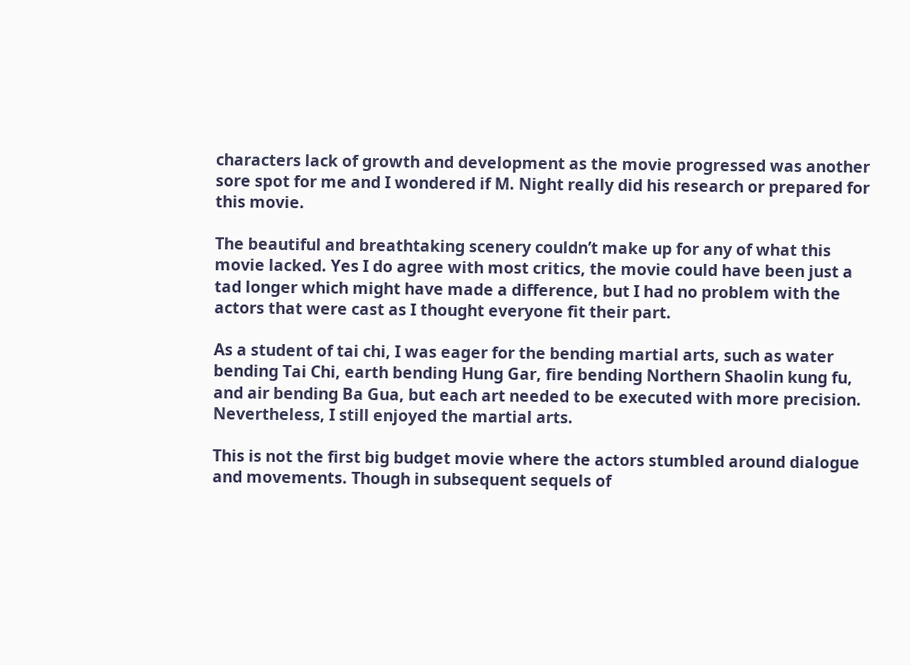characters lack of growth and development as the movie progressed was another sore spot for me and I wondered if M. Night really did his research or prepared for this movie.

The beautiful and breathtaking scenery couldn’t make up for any of what this movie lacked. Yes I do agree with most critics, the movie could have been just a tad longer which might have made a difference, but I had no problem with the actors that were cast as I thought everyone fit their part.

As a student of tai chi, I was eager for the bending martial arts, such as water bending Tai Chi, earth bending Hung Gar, fire bending Northern Shaolin kung fu, and air bending Ba Gua, but each art needed to be executed with more precision. Nevertheless, I still enjoyed the martial arts.

This is not the first big budget movie where the actors stumbled around dialogue and movements. Though in subsequent sequels of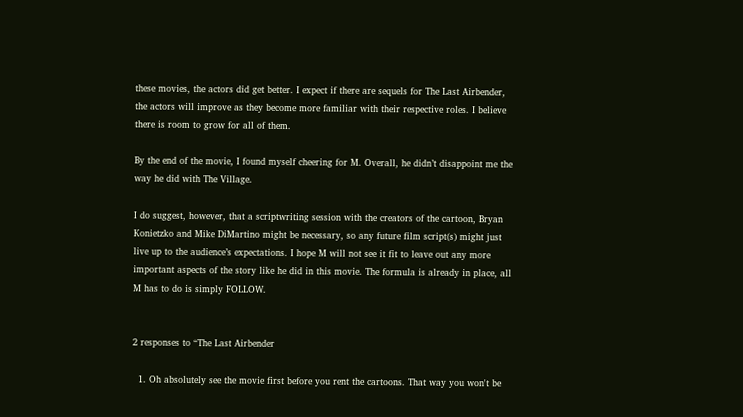these movies, the actors did get better. I expect if there are sequels for The Last Airbender, the actors will improve as they become more familiar with their respective roles. I believe there is room to grow for all of them.

By the end of the movie, I found myself cheering for M. Overall, he didn’t disappoint me the way he did with The Village.

I do suggest, however, that a scriptwriting session with the creators of the cartoon, Bryan Konietzko and Mike DiMartino might be necessary, so any future film script(s) might just live up to the audience’s expectations. I hope M will not see it fit to leave out any more important aspects of the story like he did in this movie. The formula is already in place, all M has to do is simply FOLLOW.


2 responses to “The Last Airbender

  1. Oh absolutely see the movie first before you rent the cartoons. That way you won't be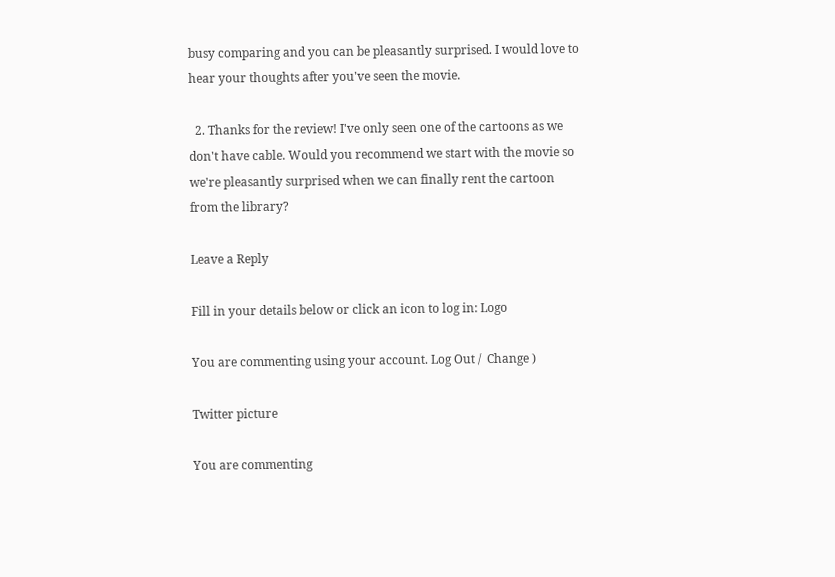busy comparing and you can be pleasantly surprised. I would love to hear your thoughts after you've seen the movie.

  2. Thanks for the review! I've only seen one of the cartoons as we don't have cable. Would you recommend we start with the movie so we're pleasantly surprised when we can finally rent the cartoon from the library?

Leave a Reply

Fill in your details below or click an icon to log in: Logo

You are commenting using your account. Log Out /  Change )

Twitter picture

You are commenting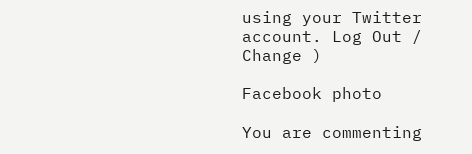using your Twitter account. Log Out /  Change )

Facebook photo

You are commenting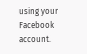using your Facebook account.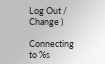Log Out /  Change )

Connecting to %s